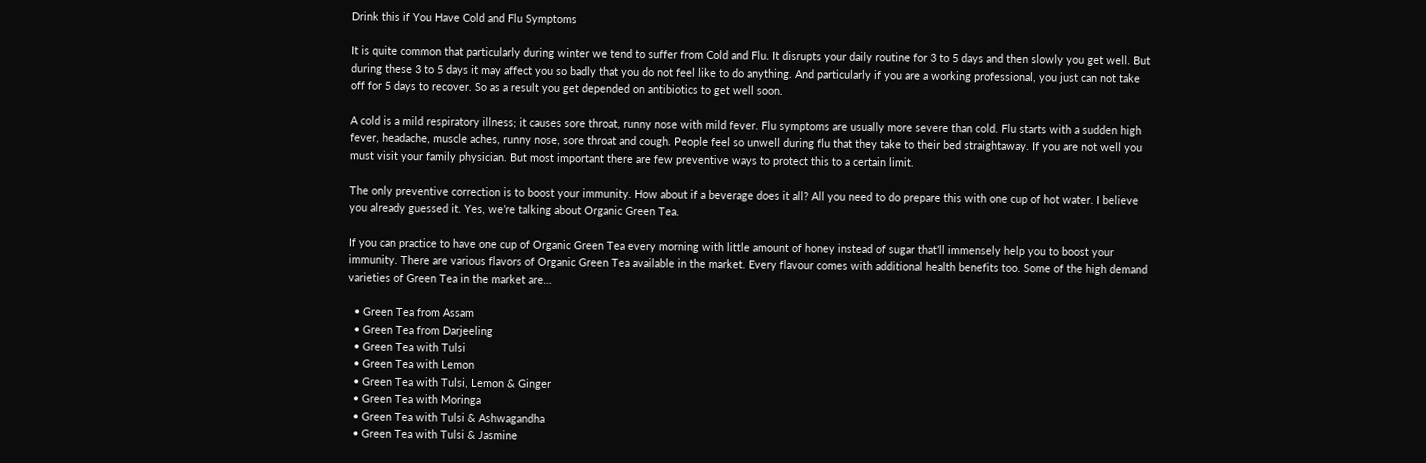Drink this if You Have Cold and Flu Symptoms

It is quite common that particularly during winter we tend to suffer from Cold and Flu. It disrupts your daily routine for 3 to 5 days and then slowly you get well. But during these 3 to 5 days it may affect you so badly that you do not feel like to do anything. And particularly if you are a working professional, you just can not take off for 5 days to recover. So as a result you get depended on antibiotics to get well soon.

A cold is a mild respiratory illness; it causes sore throat, runny nose with mild fever. Flu symptoms are usually more severe than cold. Flu starts with a sudden high fever, headache, muscle aches, runny nose, sore throat and cough. People feel so unwell during flu that they take to their bed straightaway. If you are not well you must visit your family physician. But most important there are few preventive ways to protect this to a certain limit.

The only preventive correction is to boost your immunity. How about if a beverage does it all? All you need to do prepare this with one cup of hot water. I believe you already guessed it. Yes, we’re talking about Organic Green Tea.

If you can practice to have one cup of Organic Green Tea every morning with little amount of honey instead of sugar that’ll immensely help you to boost your immunity. There are various flavors of Organic Green Tea available in the market. Every flavour comes with additional health benefits too. Some of the high demand varieties of Green Tea in the market are…

  • Green Tea from Assam
  • Green Tea from Darjeeling
  • Green Tea with Tulsi
  • Green Tea with Lemon
  • Green Tea with Tulsi, Lemon & Ginger
  • Green Tea with Moringa
  • Green Tea with Tulsi & Ashwagandha
  • Green Tea with Tulsi & Jasmine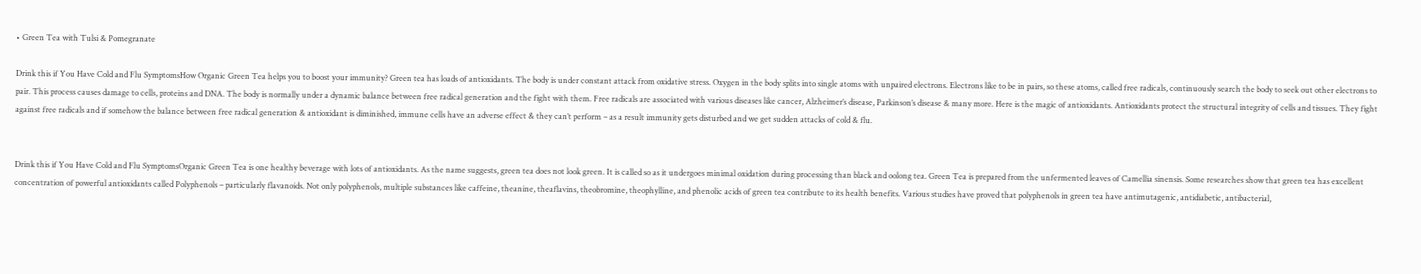• Green Tea with Tulsi & Pomegranate

Drink this if You Have Cold and Flu SymptomsHow Organic Green Tea helps you to boost your immunity? Green tea has loads of antioxidants. The body is under constant attack from oxidative stress. Oxygen in the body splits into single atoms with unpaired electrons. Electrons like to be in pairs, so these atoms, called free radicals, continuously search the body to seek out other electrons to pair. This process causes damage to cells, proteins and DNA. The body is normally under a dynamic balance between free radical generation and the fight with them. Free radicals are associated with various diseases like cancer, Alzheimer’s disease, Parkinson’s disease & many more. Here is the magic of antioxidants. Antioxidants protect the structural integrity of cells and tissues. They fight against free radicals and if somehow the balance between free radical generation & antioxidant is diminished, immune cells have an adverse effect & they can’t perform – as a result immunity gets disturbed and we get sudden attacks of cold & flu.


Drink this if You Have Cold and Flu SymptomsOrganic Green Tea is one healthy beverage with lots of antioxidants. As the name suggests, green tea does not look green. It is called so as it undergoes minimal oxidation during processing than black and oolong tea. Green Tea is prepared from the unfermented leaves of Camellia sinensis. Some researches show that green tea has excellent concentration of powerful antioxidants called Polyphenols – particularly flavanoids. Not only polyphenols, multiple substances like caffeine, theanine, theaflavins, theobromine, theophylline, and phenolic acids of green tea contribute to its health benefits. Various studies have proved that polyphenols in green tea have antimutagenic, antidiabetic, antibacterial,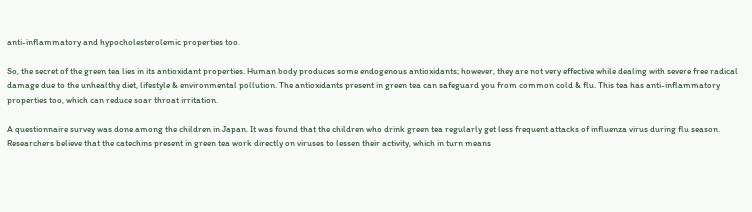anti-inflammatory and hypocholesterolemic properties too.

So, the secret of the green tea lies in its antioxidant properties. Human body produces some endogenous antioxidants; however, they are not very effective while dealing with severe free radical damage due to the unhealthy diet, lifestyle & environmental pollution. The antioxidants present in green tea can safeguard you from common cold & flu. This tea has anti-inflammatory properties too, which can reduce soar throat irritation.

A questionnaire survey was done among the children in Japan. It was found that the children who drink green tea regularly get less frequent attacks of influenza virus during flu season. Researchers believe that the catechins present in green tea work directly on viruses to lessen their activity, which in turn means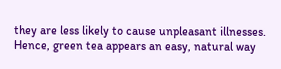they are less likely to cause unpleasant illnesses. Hence, green tea appears an easy, natural way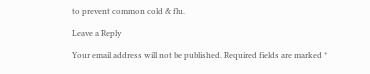to prevent common cold & flu.

Leave a Reply

Your email address will not be published. Required fields are marked *